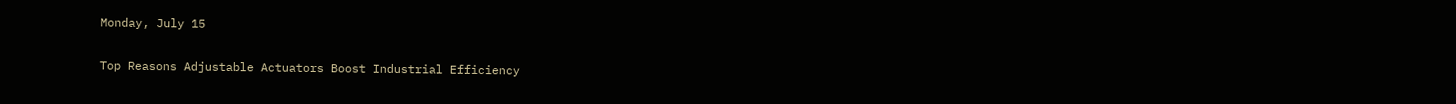Monday, July 15

Top Reasons Adjustable Actuators Boost Industrial Efficiency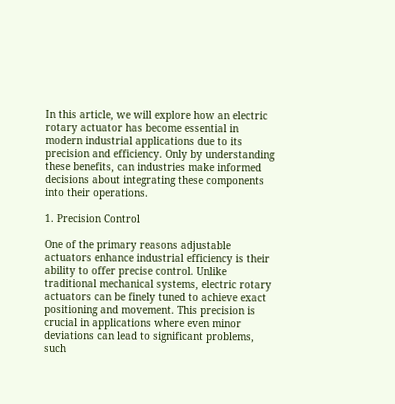In this article, we will explore how an electric rotary actuator has become essential in modern industrial applications due to its precision and efficiency. Only by understanding these benefits, can industries make informed decisions about integrating these components into their operations.

1. Precision Control

One of the primary reasons adjustable actuators enhance industrial efficiency is their ability to offer precise control. Unlike traditional mechanical systems, electric rotary actuators can be finely tuned to achieve exact positioning and movement. This precision is crucial in applications where even minor deviations can lead to significant problems, such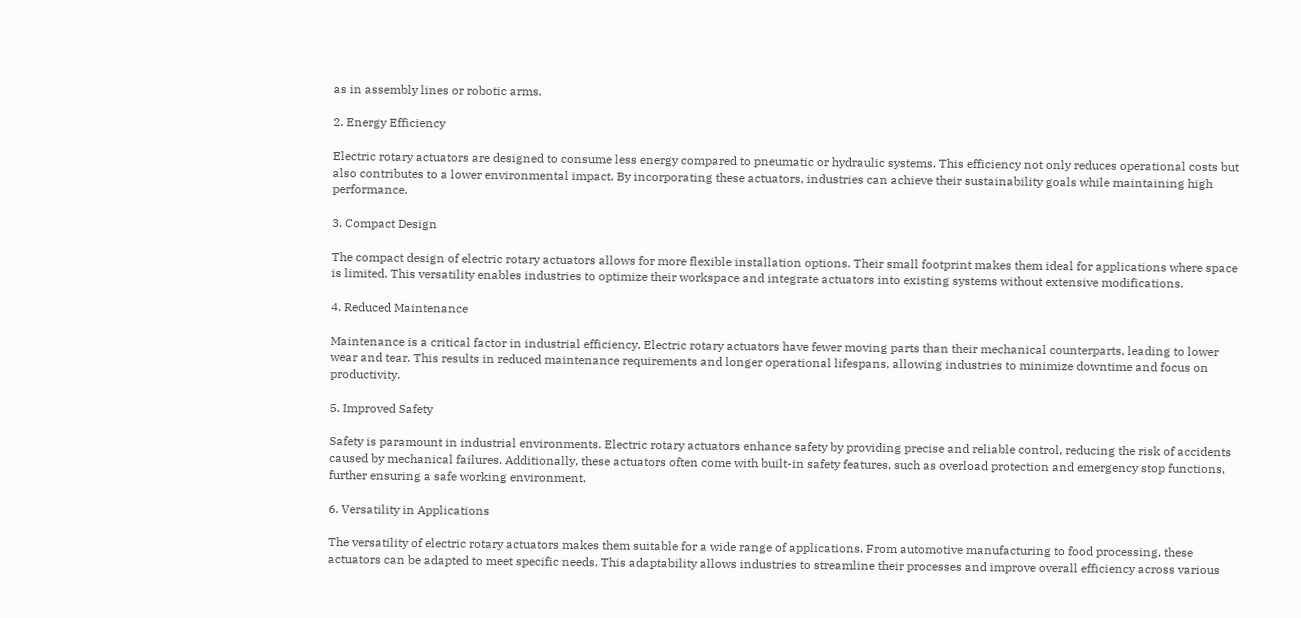as in assembly lines or robotic arms.

2. Energy Efficiency

Electric rotary actuators are designed to consume less energy compared to pneumatic or hydraulic systems. This efficiency not only reduces operational costs but also contributes to a lower environmental impact. By incorporating these actuators, industries can achieve their sustainability goals while maintaining high performance.

3. Compact Design

The compact design of electric rotary actuators allows for more flexible installation options. Their small footprint makes them ideal for applications where space is limited. This versatility enables industries to optimize their workspace and integrate actuators into existing systems without extensive modifications.

4. Reduced Maintenance

Maintenance is a critical factor in industrial efficiency. Electric rotary actuators have fewer moving parts than their mechanical counterparts, leading to lower wear and tear. This results in reduced maintenance requirements and longer operational lifespans, allowing industries to minimize downtime and focus on productivity.

5. Improved Safety

Safety is paramount in industrial environments. Electric rotary actuators enhance safety by providing precise and reliable control, reducing the risk of accidents caused by mechanical failures. Additionally, these actuators often come with built-in safety features, such as overload protection and emergency stop functions, further ensuring a safe working environment.

6. Versatility in Applications

The versatility of electric rotary actuators makes them suitable for a wide range of applications. From automotive manufacturing to food processing, these actuators can be adapted to meet specific needs. This adaptability allows industries to streamline their processes and improve overall efficiency across various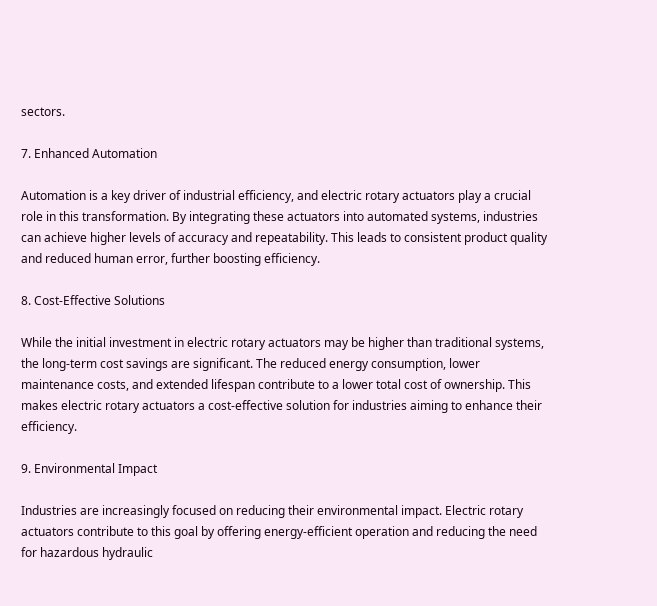sectors.

7. Enhanced Automation

Automation is a key driver of industrial efficiency, and electric rotary actuators play a crucial role in this transformation. By integrating these actuators into automated systems, industries can achieve higher levels of accuracy and repeatability. This leads to consistent product quality and reduced human error, further boosting efficiency.

8. Cost-Effective Solutions

While the initial investment in electric rotary actuators may be higher than traditional systems, the long-term cost savings are significant. The reduced energy consumption, lower maintenance costs, and extended lifespan contribute to a lower total cost of ownership. This makes electric rotary actuators a cost-effective solution for industries aiming to enhance their efficiency.

9. Environmental Impact

Industries are increasingly focused on reducing their environmental impact. Electric rotary actuators contribute to this goal by offering energy-efficient operation and reducing the need for hazardous hydraulic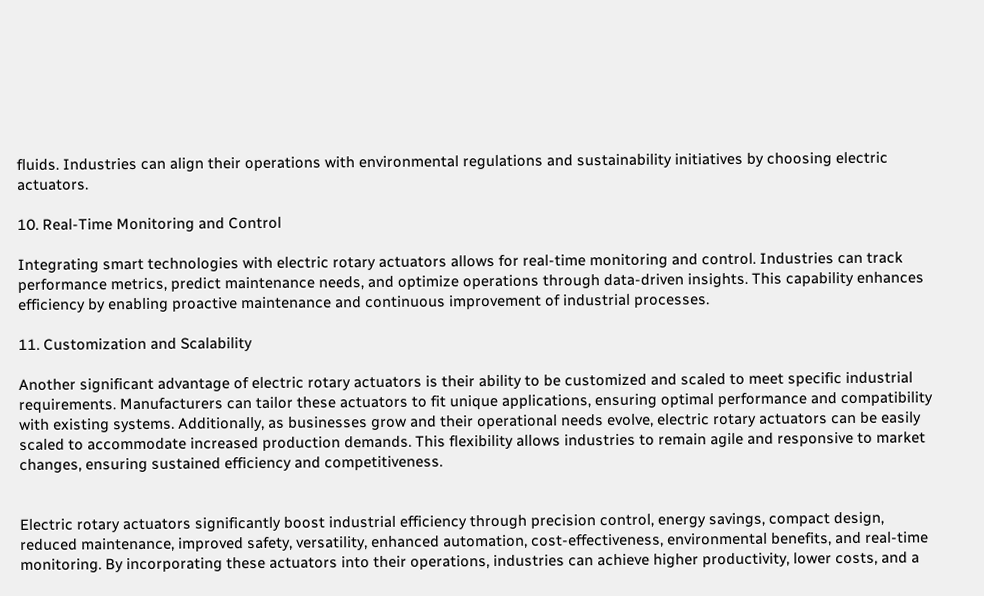fluids. Industries can align their operations with environmental regulations and sustainability initiatives by choosing electric actuators.

10. Real-Time Monitoring and Control

Integrating smart technologies with electric rotary actuators allows for real-time monitoring and control. Industries can track performance metrics, predict maintenance needs, and optimize operations through data-driven insights. This capability enhances efficiency by enabling proactive maintenance and continuous improvement of industrial processes.

11. Customization and Scalability

Another significant advantage of electric rotary actuators is their ability to be customized and scaled to meet specific industrial requirements. Manufacturers can tailor these actuators to fit unique applications, ensuring optimal performance and compatibility with existing systems. Additionally, as businesses grow and their operational needs evolve, electric rotary actuators can be easily scaled to accommodate increased production demands. This flexibility allows industries to remain agile and responsive to market changes, ensuring sustained efficiency and competitiveness.


Electric rotary actuators significantly boost industrial efficiency through precision control, energy savings, compact design, reduced maintenance, improved safety, versatility, enhanced automation, cost-effectiveness, environmental benefits, and real-time monitoring. By incorporating these actuators into their operations, industries can achieve higher productivity, lower costs, and a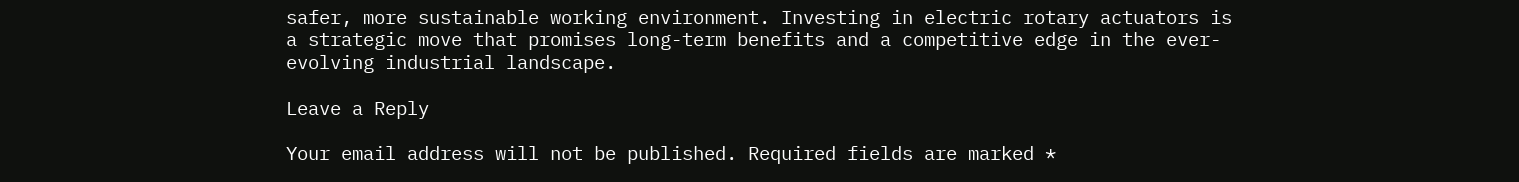safer, more sustainable working environment. Investing in electric rotary actuators is a strategic move that promises long-term benefits and a competitive edge in the ever-evolving industrial landscape.

Leave a Reply

Your email address will not be published. Required fields are marked *